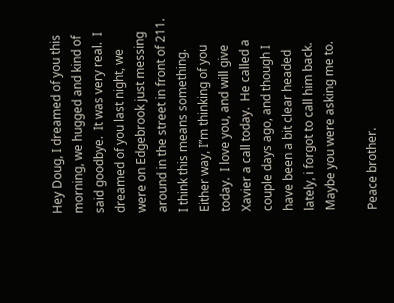Hey Doug, I dreamed of you this morning, we hugged and kind of said goodbye.  It was very real.  I dreamed of you last night, we were on Edgebrook just messing around in the street in front of 211.  I think this means something.  Either way, I”m thinking of you today.  I love you, and will give Xavier a call today.  He called a couple days ago, and though I have been a bit clear headed lately, i forgot to call him back.  Maybe you were asking me to.

Peace brother.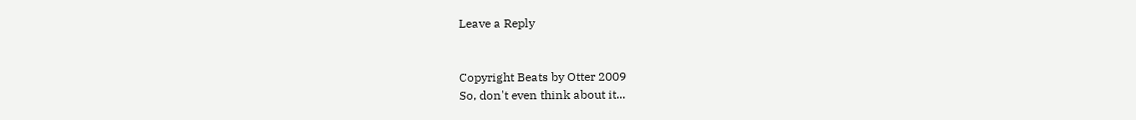Leave a Reply


Copyright Beats by Otter 2009
So, don't even think about it...